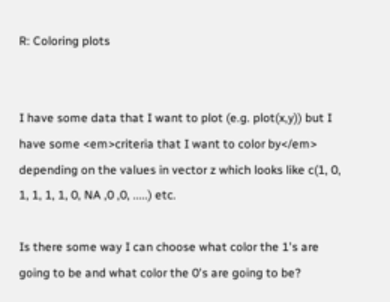R: Coloring plots


I have some data that I want to plot (e.g. plot(x,y)) but I have some <em>criteria that I want to color by</em> depending on the values in vector z which looks like c(1, 0, 1, 1, 1, 1, 0, NA ,0 ,0, .....) etc.

Is there some way I can choose what color the 1's are going to be and what color the 0's are going to be?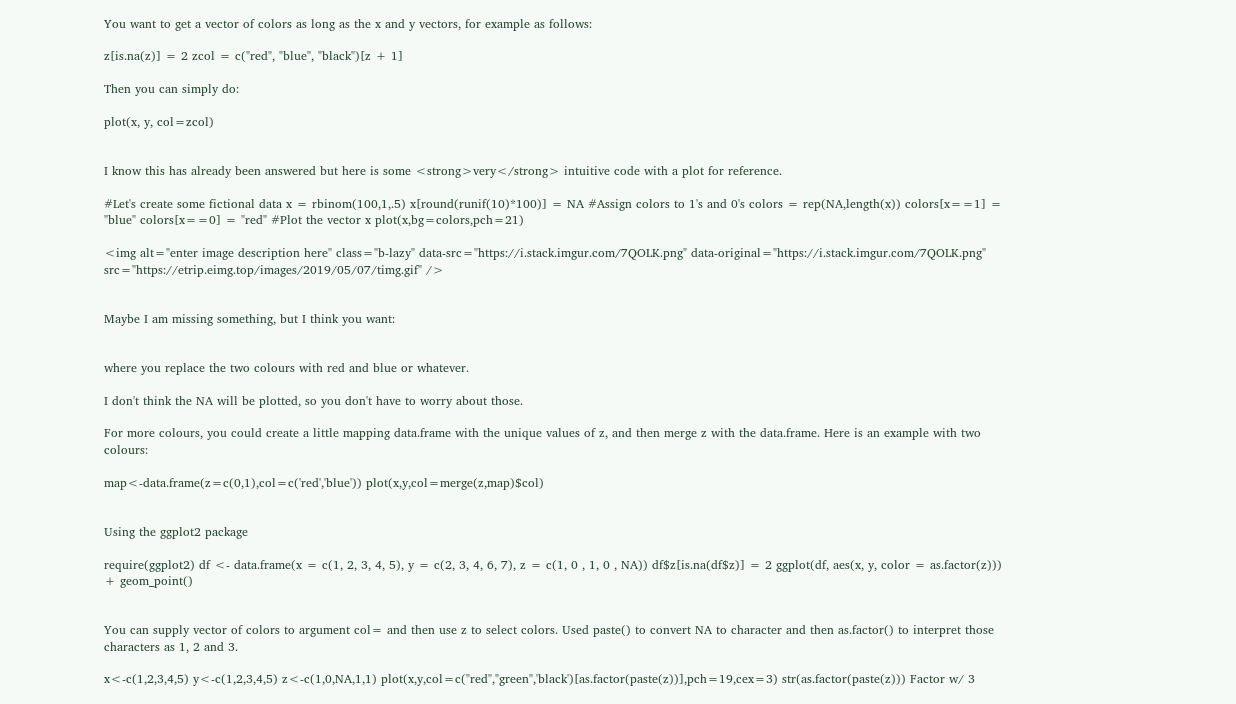You want to get a vector of colors as long as the x and y vectors, for example as follows:

z[is.na(z)] = 2 zcol = c("red", "blue", "black")[z + 1]

Then you can simply do:

plot(x, y, col=zcol)


I know this has already been answered but here is some <strong>very</strong> intuitive code with a plot for reference.

#Let's create some fictional data x = rbinom(100,1,.5) x[round(runif(10)*100)] = NA #Assign colors to 1's and 0's colors = rep(NA,length(x)) colors[x==1] = "blue" colors[x==0] = "red" #Plot the vector x plot(x,bg=colors,pch=21)

<img alt="enter image description here" class="b-lazy" data-src="https://i.stack.imgur.com/7QOLK.png" data-original="https://i.stack.imgur.com/7QOLK.png" src="https://etrip.eimg.top/images/2019/05/07/timg.gif" />


Maybe I am missing something, but I think you want:


where you replace the two colours with red and blue or whatever.

I don't think the NA will be plotted, so you don't have to worry about those.

For more colours, you could create a little mapping data.frame with the unique values of z, and then merge z with the data.frame. Here is an example with two colours:

map<-data.frame(z=c(0,1),col=c('red','blue')) plot(x,y,col=merge(z,map)$col)


Using the ggplot2 package

require(ggplot2) df <- data.frame(x = c(1, 2, 3, 4, 5), y = c(2, 3, 4, 6, 7), z = c(1, 0 , 1, 0 , NA)) df$z[is.na(df$z)] = 2 ggplot(df, aes(x, y, color = as.factor(z))) + geom_point()


You can supply vector of colors to argument col= and then use z to select colors. Used paste() to convert NA to character and then as.factor() to interpret those characters as 1, 2 and 3.

x<-c(1,2,3,4,5) y<-c(1,2,3,4,5) z<-c(1,0,NA,1,1) plot(x,y,col=c("red","green",'black')[as.factor(paste(z))],pch=19,cex=3) str(as.factor(paste(z))) Factor w/ 3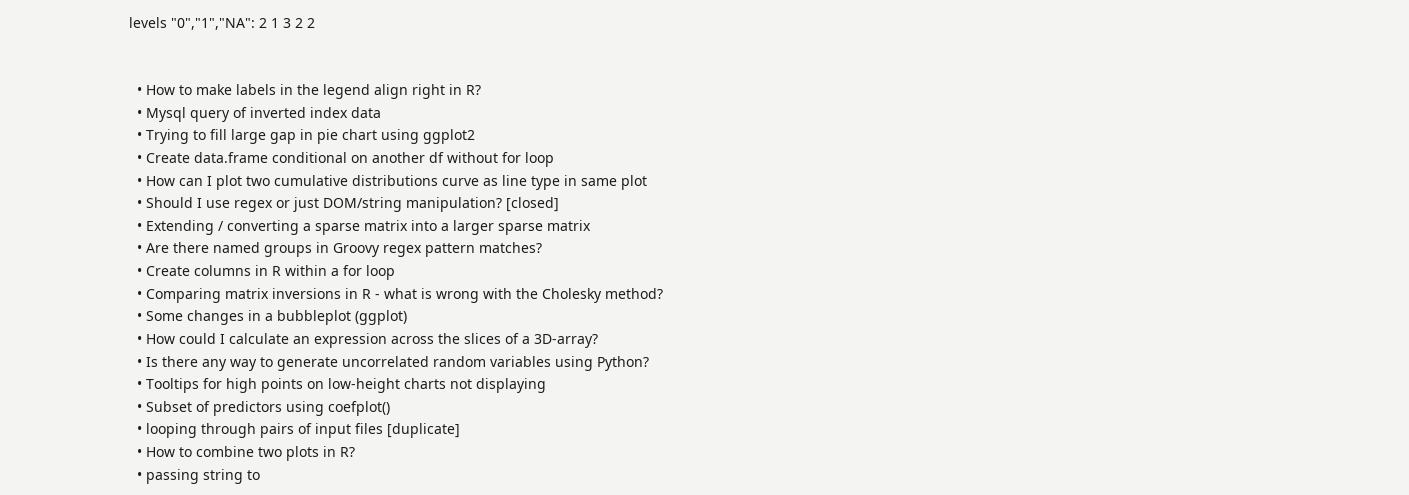levels "0","1","NA": 2 1 3 2 2


  • How to make labels in the legend align right in R?
  • Mysql query of inverted index data
  • Trying to fill large gap in pie chart using ggplot2
  • Create data.frame conditional on another df without for loop
  • How can I plot two cumulative distributions curve as line type in same plot
  • Should I use regex or just DOM/string manipulation? [closed]
  • Extending / converting a sparse matrix into a larger sparse matrix
  • Are there named groups in Groovy regex pattern matches?
  • Create columns in R within a for loop
  • Comparing matrix inversions in R - what is wrong with the Cholesky method?
  • Some changes in a bubbleplot (ggplot)
  • How could I calculate an expression across the slices of a 3D-array?
  • Is there any way to generate uncorrelated random variables using Python?
  • Tooltips for high points on low-height charts not displaying
  • Subset of predictors using coefplot()
  • looping through pairs of input files [duplicate]
  • How to combine two plots in R?
  • passing string to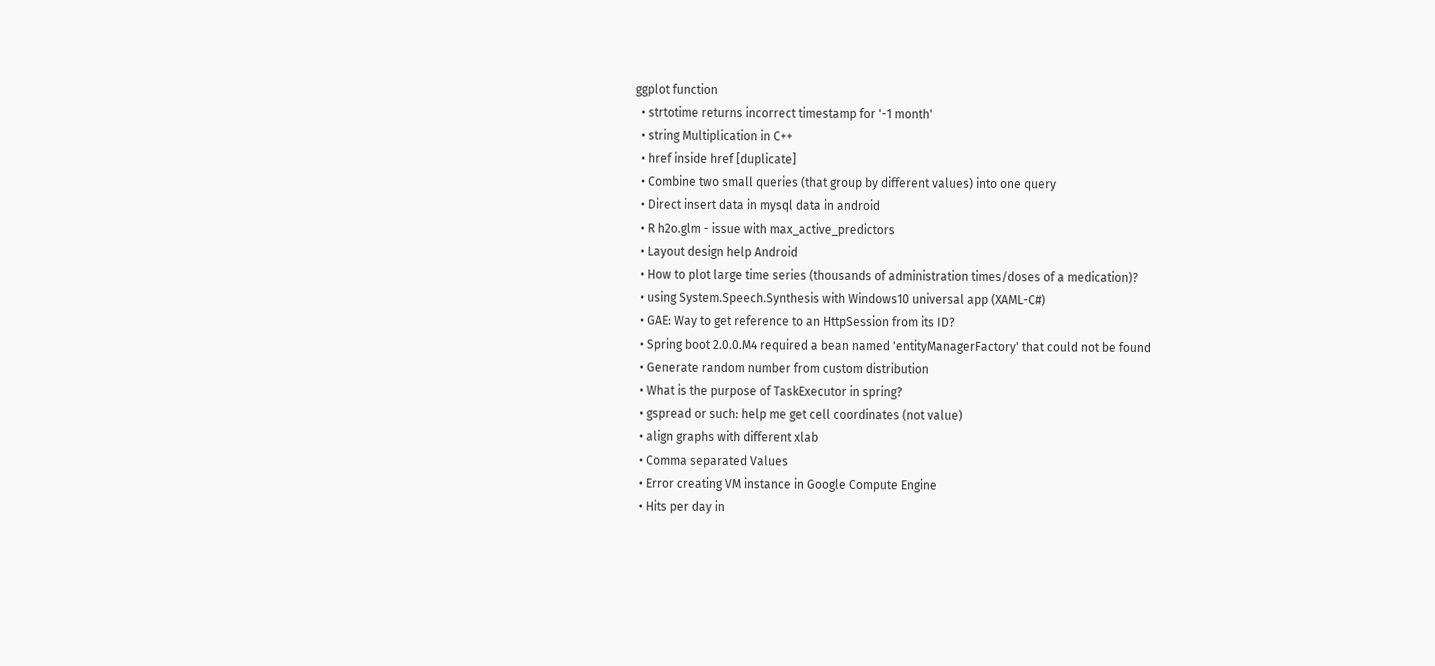ggplot function
  • strtotime returns incorrect timestamp for '-1 month'
  • string Multiplication in C++
  • href inside href [duplicate]
  • Combine two small queries (that group by different values) into one query
  • Direct insert data in mysql data in android
  • R h2o.glm - issue with max_active_predictors
  • Layout design help Android
  • How to plot large time series (thousands of administration times/doses of a medication)?
  • using System.Speech.Synthesis with Windows10 universal app (XAML-C#)
  • GAE: Way to get reference to an HttpSession from its ID?
  • Spring boot 2.0.0.M4 required a bean named 'entityManagerFactory' that could not be found
  • Generate random number from custom distribution
  • What is the purpose of TaskExecutor in spring?
  • gspread or such: help me get cell coordinates (not value)
  • align graphs with different xlab
  • Comma separated Values
  • Error creating VM instance in Google Compute Engine
  • Hits per day in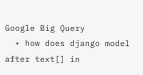Google Big Query
  • how does django model after text[] in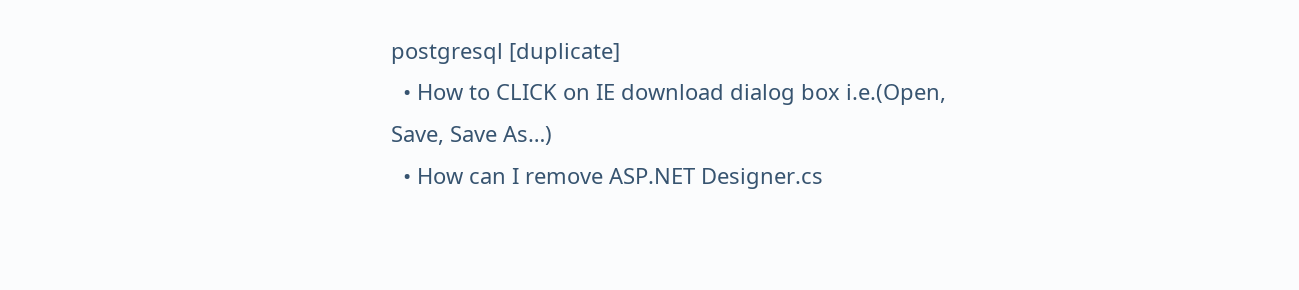postgresql [duplicate]
  • How to CLICK on IE download dialog box i.e.(Open, Save, Save As…)
  • How can I remove ASP.NET Designer.cs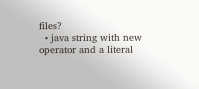files?
  • java string with new operator and a literal